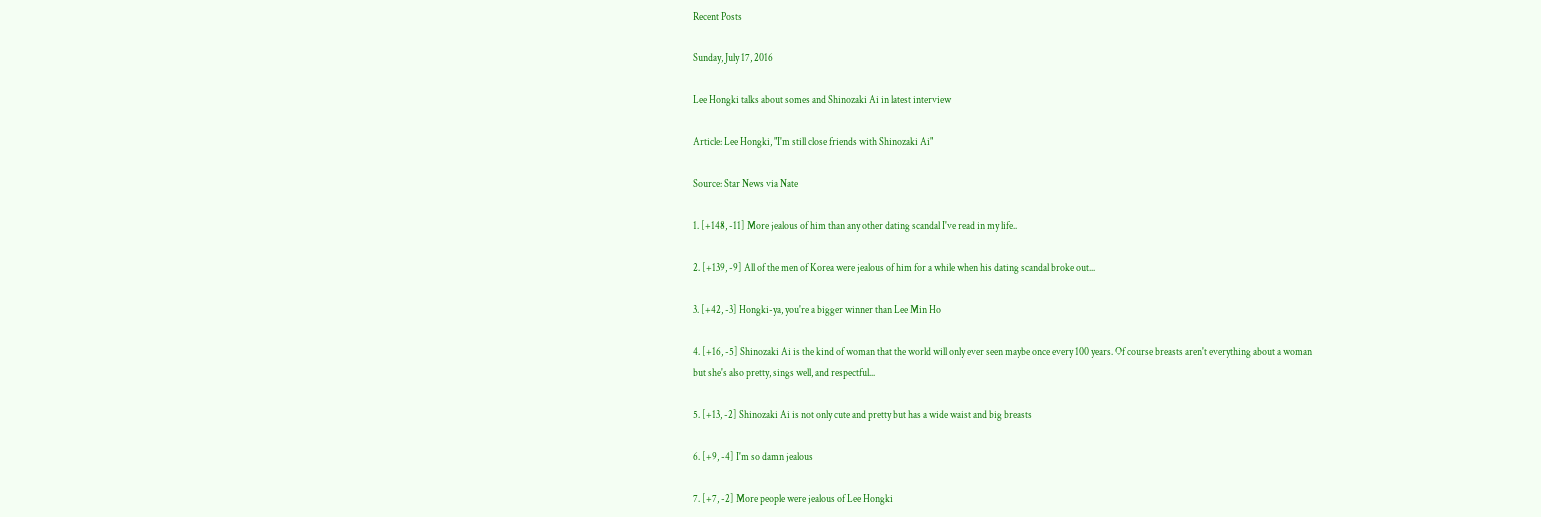Recent Posts

Sunday, July 17, 2016

Lee Hongki talks about somes and Shinozaki Ai in latest interview

Article: Lee Hongki, "I'm still close friends with Shinozaki Ai"

Source: Star News via Nate

1. [+148, -11] More jealous of him than any other dating scandal I've read in my life..

2. [+139, -9] All of the men of Korea were jealous of him for a while when his dating scandal broke out...

3. [+42, -3] Hongki-ya, you're a bigger winner than Lee Min Ho

4. [+16, -5] Shinozaki Ai is the kind of woman that the world will only ever seen maybe once every 100 years. Of course breasts aren't everything about a woman but she's also pretty, sings well, and respectful...

5. [+13, -2] Shinozaki Ai is not only cute and pretty but has a wide waist and big breasts

6. [+9, -4] I'm so damn jealous

7. [+7, -2] More people were jealous of Lee Hongki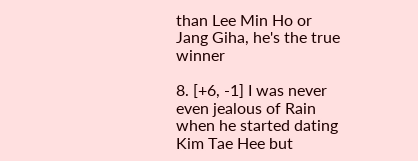than Lee Min Ho or Jang Giha, he's the true winner

8. [+6, -1] I was never even jealous of Rain when he started dating Kim Tae Hee but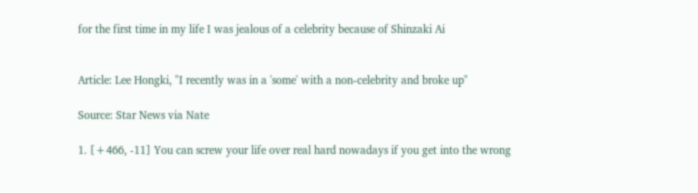for the first time in my life I was jealous of a celebrity because of Shinzaki Ai


Article: Lee Hongki, "I recently was in a 'some' with a non-celebrity and broke up"

Source: Star News via Nate

1. [+466, -11] You can screw your life over real hard nowadays if you get into the wrong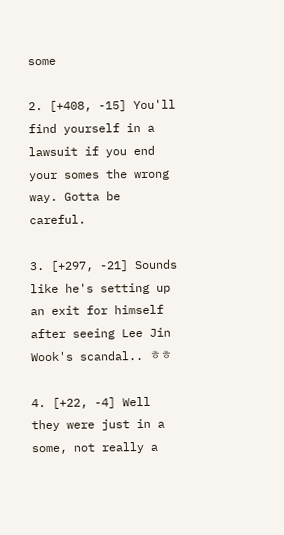some

2. [+408, -15] You'll find yourself in a lawsuit if you end your somes the wrong way. Gotta be careful.

3. [+297, -21] Sounds like he's setting up an exit for himself after seeing Lee Jin Wook's scandal.. ㅎㅎ

4. [+22, -4] Well they were just in a some, not really a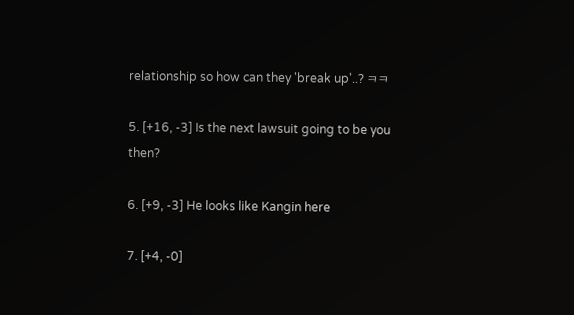relationship so how can they 'break up'..? ㅋㅋ

5. [+16, -3] Is the next lawsuit going to be you then?

6. [+9, -3] He looks like Kangin here

7. [+4, -0]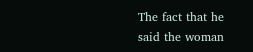The fact that he said the woman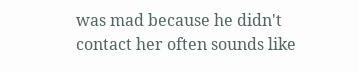was mad because he didn't contact her often sounds like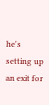he's setting up an exit for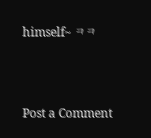himself~ ㅋㅋ



Post a Comment